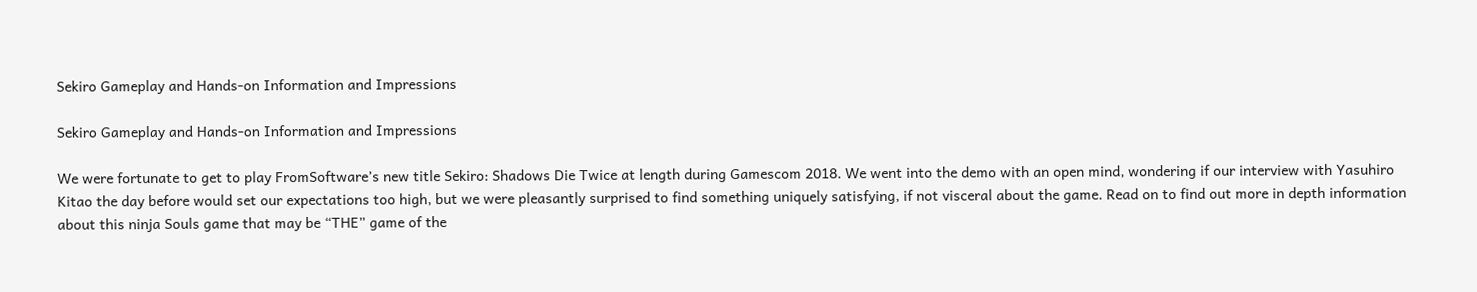Sekiro Gameplay and Hands-on Information and Impressions

Sekiro Gameplay and Hands-on Information and Impressions

We were fortunate to get to play FromSoftware’s new title Sekiro: Shadows Die Twice at length during Gamescom 2018. We went into the demo with an open mind, wondering if our interview with Yasuhiro Kitao the day before would set our expectations too high, but we were pleasantly surprised to find something uniquely satisfying, if not visceral about the game. Read on to find out more in depth information about this ninja Souls game that may be “THE” game of the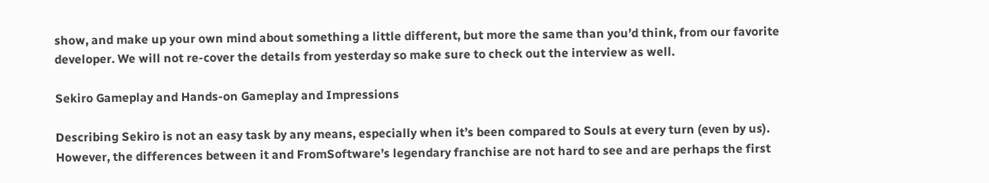show, and make up your own mind about something a little different, but more the same than you’d think, from our favorite developer. We will not re-cover the details from yesterday so make sure to check out the interview as well.

Sekiro Gameplay and Hands-on Gameplay and Impressions

Describing Sekiro is not an easy task by any means, especially when it’s been compared to Souls at every turn (even by us). However, the differences between it and FromSoftware’s legendary franchise are not hard to see and are perhaps the first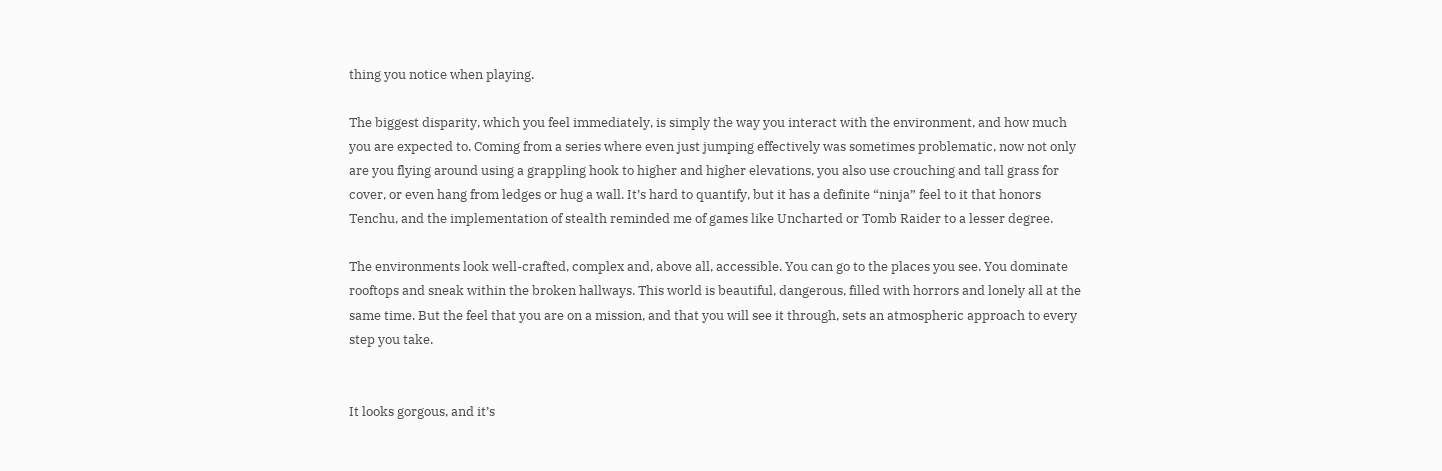thing you notice when playing.

The biggest disparity, which you feel immediately, is simply the way you interact with the environment, and how much you are expected to. Coming from a series where even just jumping effectively was sometimes problematic, now not only are you flying around using a grappling hook to higher and higher elevations, you also use crouching and tall grass for cover, or even hang from ledges or hug a wall. It’s hard to quantify, but it has a definite “ninja” feel to it that honors Tenchu, and the implementation of stealth reminded me of games like Uncharted or Tomb Raider to a lesser degree.

The environments look well-crafted, complex and, above all, accessible. You can go to the places you see. You dominate rooftops and sneak within the broken hallways. This world is beautiful, dangerous, filled with horrors and lonely all at the same time. But the feel that you are on a mission, and that you will see it through, sets an atmospheric approach to every step you take.


It looks gorgous, and it’s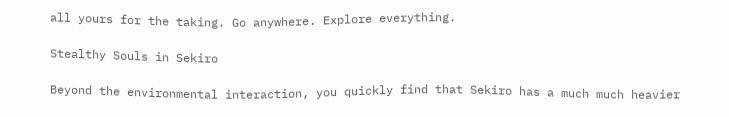all yours for the taking. Go anywhere. Explore everything.

Stealthy Souls in Sekiro

Beyond the environmental interaction, you quickly find that Sekiro has a much much heavier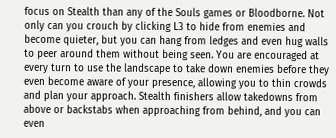focus on Stealth than any of the Souls games or Bloodborne. Not only can you crouch by clicking L3 to hide from enemies and become quieter, but you can hang from ledges and even hug walls to peer around them without being seen. You are encouraged at every turn to use the landscape to take down enemies before they even become aware of your presence, allowing you to thin crowds and plan your approach. Stealth finishers allow takedowns from above or backstabs when approaching from behind, and you can even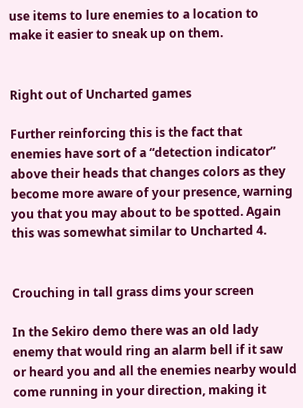use items to lure enemies to a location to make it easier to sneak up on them.


Right out of Uncharted games

Further reinforcing this is the fact that enemies have sort of a “detection indicator” above their heads that changes colors as they become more aware of your presence, warning you that you may about to be spotted. Again this was somewhat similar to Uncharted 4.


Crouching in tall grass dims your screen

In the Sekiro demo there was an old lady enemy that would ring an alarm bell if it saw or heard you and all the enemies nearby would come running in your direction, making it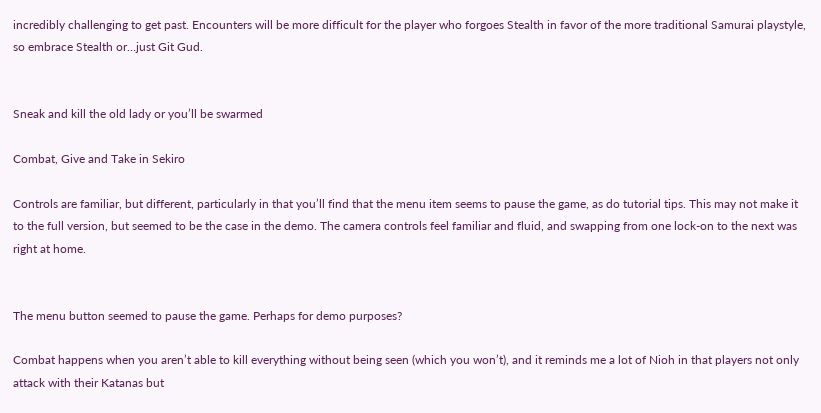incredibly challenging to get past. Encounters will be more difficult for the player who forgoes Stealth in favor of the more traditional Samurai playstyle, so embrace Stealth or…just Git Gud.


Sneak and kill the old lady or you’ll be swarmed

Combat, Give and Take in Sekiro

Controls are familiar, but different, particularly in that you’ll find that the menu item seems to pause the game, as do tutorial tips. This may not make it to the full version, but seemed to be the case in the demo. The camera controls feel familiar and fluid, and swapping from one lock-on to the next was right at home.


The menu button seemed to pause the game. Perhaps for demo purposes?

Combat happens when you aren’t able to kill everything without being seen (which you won’t), and it reminds me a lot of Nioh in that players not only attack with their Katanas but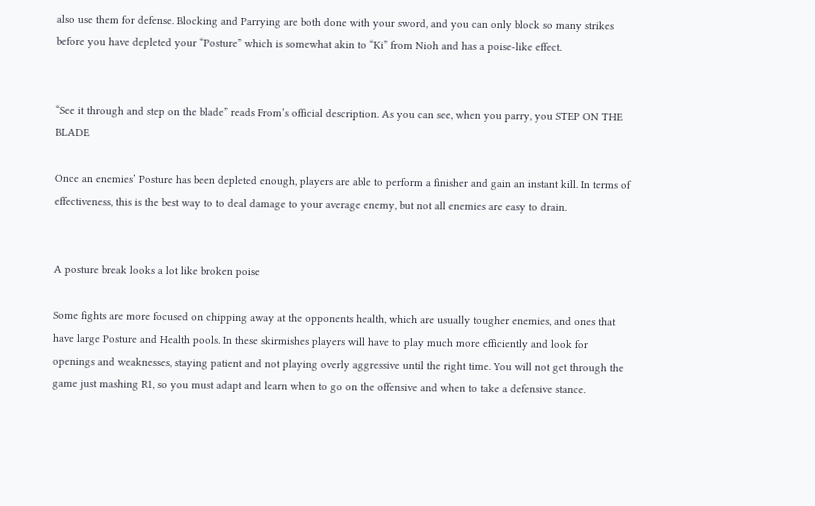also use them for defense. Blocking and Parrying are both done with your sword, and you can only block so many strikes before you have depleted your “Posture” which is somewhat akin to “Ki” from Nioh and has a poise-like effect.


“See it through and step on the blade” reads From’s official description. As you can see, when you parry, you STEP ON THE BLADE

Once an enemies’ Posture has been depleted enough, players are able to perform a finisher and gain an instant kill. In terms of effectiveness, this is the best way to to deal damage to your average enemy, but not all enemies are easy to drain.


A posture break looks a lot like broken poise

Some fights are more focused on chipping away at the opponents health, which are usually tougher enemies, and ones that have large Posture and Health pools. In these skirmishes players will have to play much more efficiently and look for openings and weaknesses, staying patient and not playing overly aggressive until the right time. You will not get through the game just mashing R1, so you must adapt and learn when to go on the offensive and when to take a defensive stance.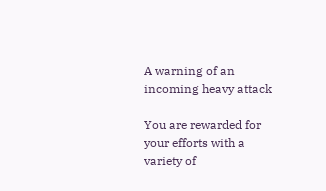A warning of an incoming heavy attack

You are rewarded for your efforts with a variety of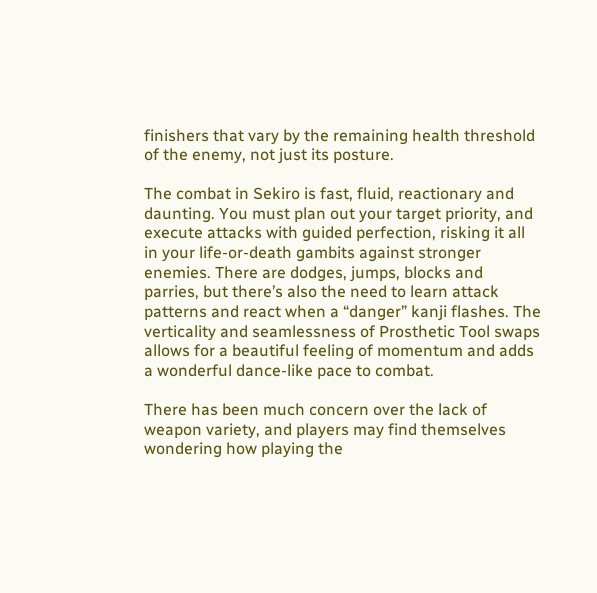finishers that vary by the remaining health threshold of the enemy, not just its posture.

The combat in Sekiro is fast, fluid, reactionary and daunting. You must plan out your target priority, and execute attacks with guided perfection, risking it all in your life-or-death gambits against stronger enemies. There are dodges, jumps, blocks and parries, but there’s also the need to learn attack patterns and react when a “danger” kanji flashes. The verticality and seamlessness of Prosthetic Tool swaps allows for a beautiful feeling of momentum and adds a wonderful dance-like pace to combat.

There has been much concern over the lack of weapon variety, and players may find themselves wondering how playing the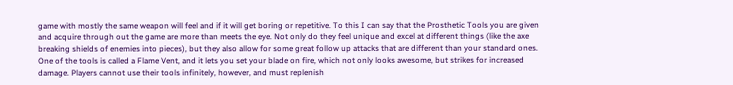game with mostly the same weapon will feel and if it will get boring or repetitive. To this I can say that the Prosthetic Tools you are given and acquire through out the game are more than meets the eye. Not only do they feel unique and excel at different things (like the axe breaking shields of enemies into pieces), but they also allow for some great follow up attacks that are different than your standard ones. One of the tools is called a Flame Vent, and it lets you set your blade on fire, which not only looks awesome, but strikes for increased damage. Players cannot use their tools infinitely, however, and must replenish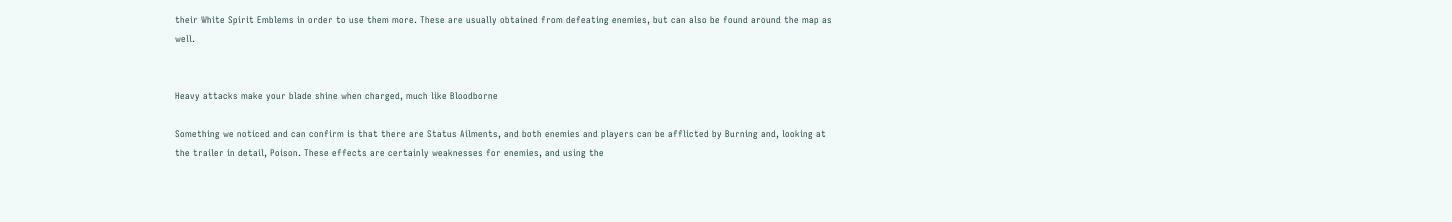their White Spirit Emblems in order to use them more. These are usually obtained from defeating enemies, but can also be found around the map as well.


Heavy attacks make your blade shine when charged, much like Bloodborne

Something we noticed and can confirm is that there are Status Ailments, and both enemies and players can be afflicted by Burning and, looking at the trailer in detail, Poison. These effects are certainly weaknesses for enemies, and using the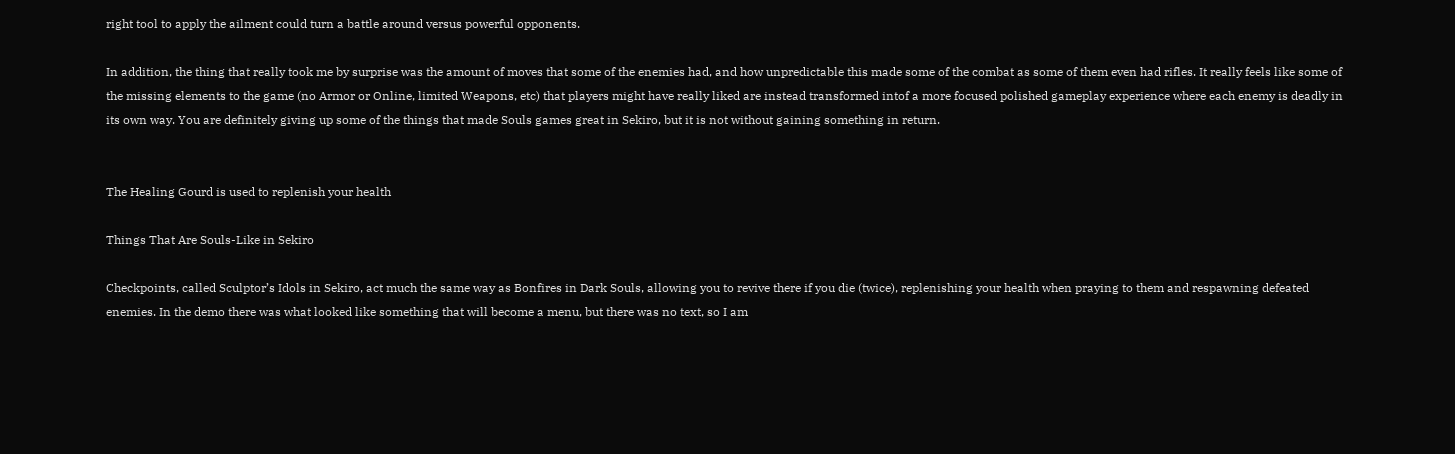right tool to apply the ailment could turn a battle around versus powerful opponents.

In addition, the thing that really took me by surprise was the amount of moves that some of the enemies had, and how unpredictable this made some of the combat as some of them even had rifles. It really feels like some of the missing elements to the game (no Armor or Online, limited Weapons, etc) that players might have really liked are instead transformed intof a more focused polished gameplay experience where each enemy is deadly in its own way. You are definitely giving up some of the things that made Souls games great in Sekiro, but it is not without gaining something in return.


The Healing Gourd is used to replenish your health

Things That Are Souls-Like in Sekiro

Checkpoints, called Sculptor’s Idols in Sekiro, act much the same way as Bonfires in Dark Souls, allowing you to revive there if you die (twice), replenishing your health when praying to them and respawning defeated enemies. In the demo there was what looked like something that will become a menu, but there was no text, so I am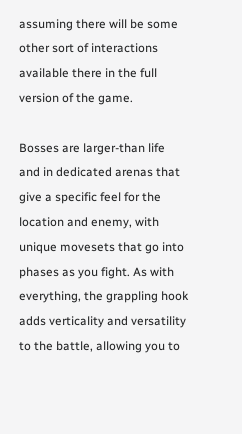assuming there will be some other sort of interactions available there in the full version of the game.

Bosses are larger-than life and in dedicated arenas that give a specific feel for the location and enemy, with unique movesets that go into phases as you fight. As with everything, the grappling hook adds verticality and versatility to the battle, allowing you to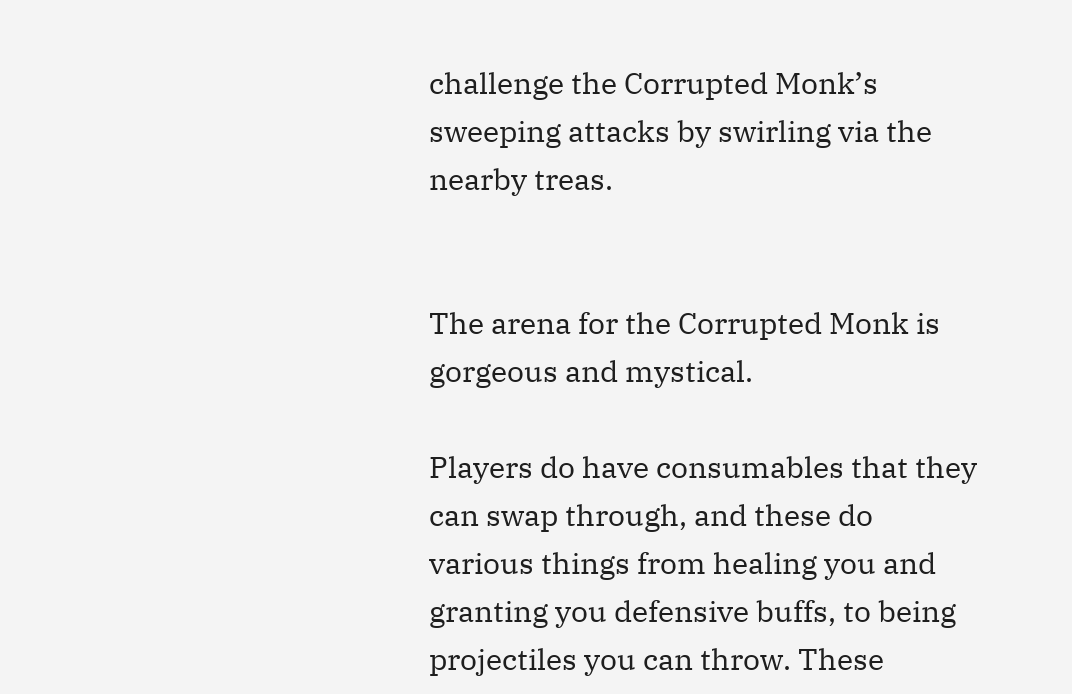challenge the Corrupted Monk’s sweeping attacks by swirling via the nearby treas.


The arena for the Corrupted Monk is gorgeous and mystical.

Players do have consumables that they can swap through, and these do various things from healing you and granting you defensive buffs, to being projectiles you can throw. These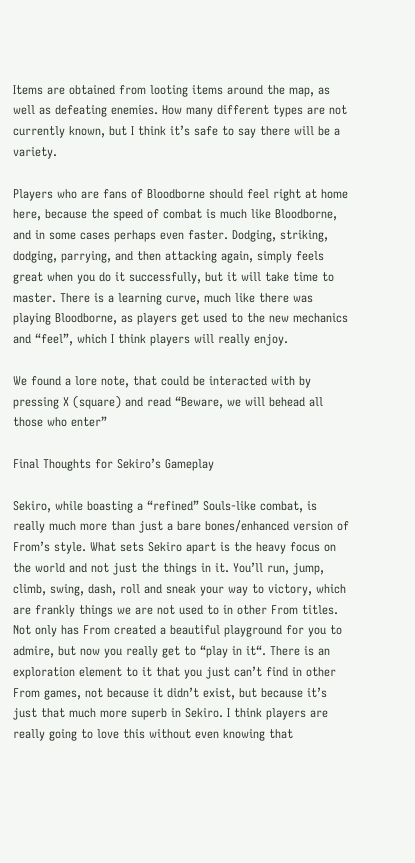Items are obtained from looting items around the map, as well as defeating enemies. How many different types are not currently known, but I think it’s safe to say there will be a variety.

Players who are fans of Bloodborne should feel right at home here, because the speed of combat is much like Bloodborne, and in some cases perhaps even faster. Dodging, striking, dodging, parrying, and then attacking again, simply feels great when you do it successfully, but it will take time to master. There is a learning curve, much like there was playing Bloodborne, as players get used to the new mechanics and “feel”, which I think players will really enjoy.

We found a lore note, that could be interacted with by pressing X (square) and read “Beware, we will behead all those who enter”

Final Thoughts for Sekiro’s Gameplay

Sekiro, while boasting a “refined” Souls-like combat, is really much more than just a bare bones/enhanced version of From’s style. What sets Sekiro apart is the heavy focus on the world and not just the things in it. You’ll run, jump, climb, swing, dash, roll and sneak your way to victory, which are frankly things we are not used to in other From titles. Not only has From created a beautiful playground for you to admire, but now you really get to “play in it“. There is an exploration element to it that you just can’t find in other From games, not because it didn’t exist, but because it’s just that much more superb in Sekiro. I think players are really going to love this without even knowing that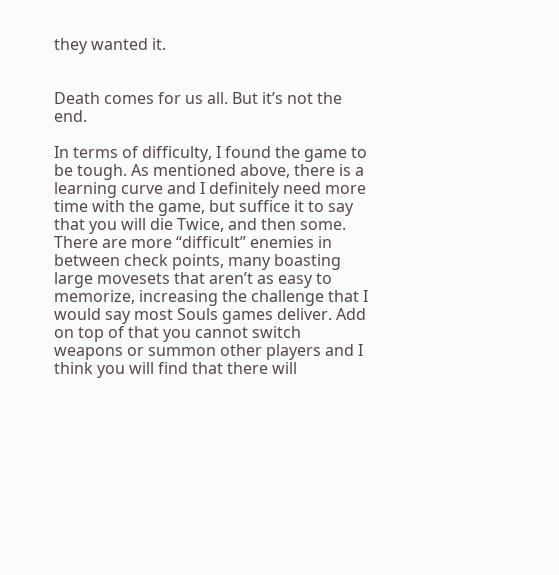they wanted it.


Death comes for us all. But it’s not the end.

In terms of difficulty, I found the game to be tough. As mentioned above, there is a learning curve and I definitely need more time with the game, but suffice it to say that you will die Twice, and then some. There are more “difficult” enemies in between check points, many boasting large movesets that aren’t as easy to memorize, increasing the challenge that I would say most Souls games deliver. Add on top of that you cannot switch weapons or summon other players and I think you will find that there will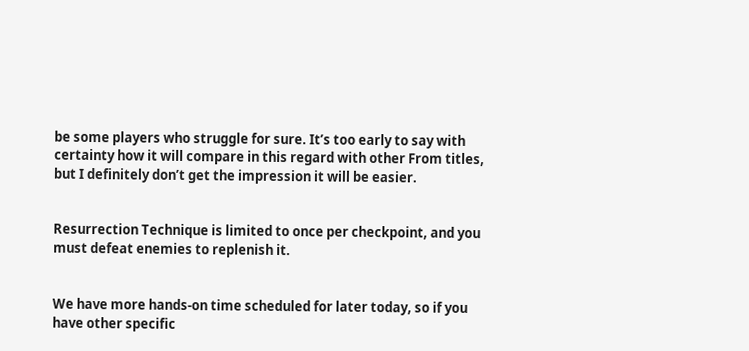be some players who struggle for sure. It’s too early to say with certainty how it will compare in this regard with other From titles, but I definitely don’t get the impression it will be easier.


Resurrection Technique is limited to once per checkpoint, and you must defeat enemies to replenish it.


We have more hands-on time scheduled for later today, so if you have other specific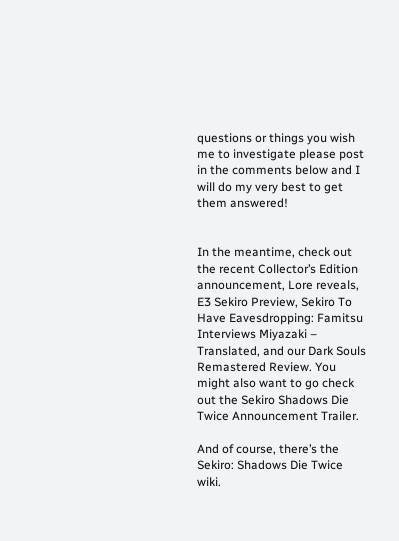questions or things you wish me to investigate please post in the comments below and I will do my very best to get them answered!


In the meantime, check out the recent Collector’s Edition announcement, Lore reveals, E3 Sekiro Preview, Sekiro To Have Eavesdropping: Famitsu Interviews Miyazaki – Translated, and our Dark Souls Remastered Review. You might also want to go check out the Sekiro Shadows Die Twice Announcement Trailer.

And of course, there’s the Sekiro: Shadows Die Twice wiki.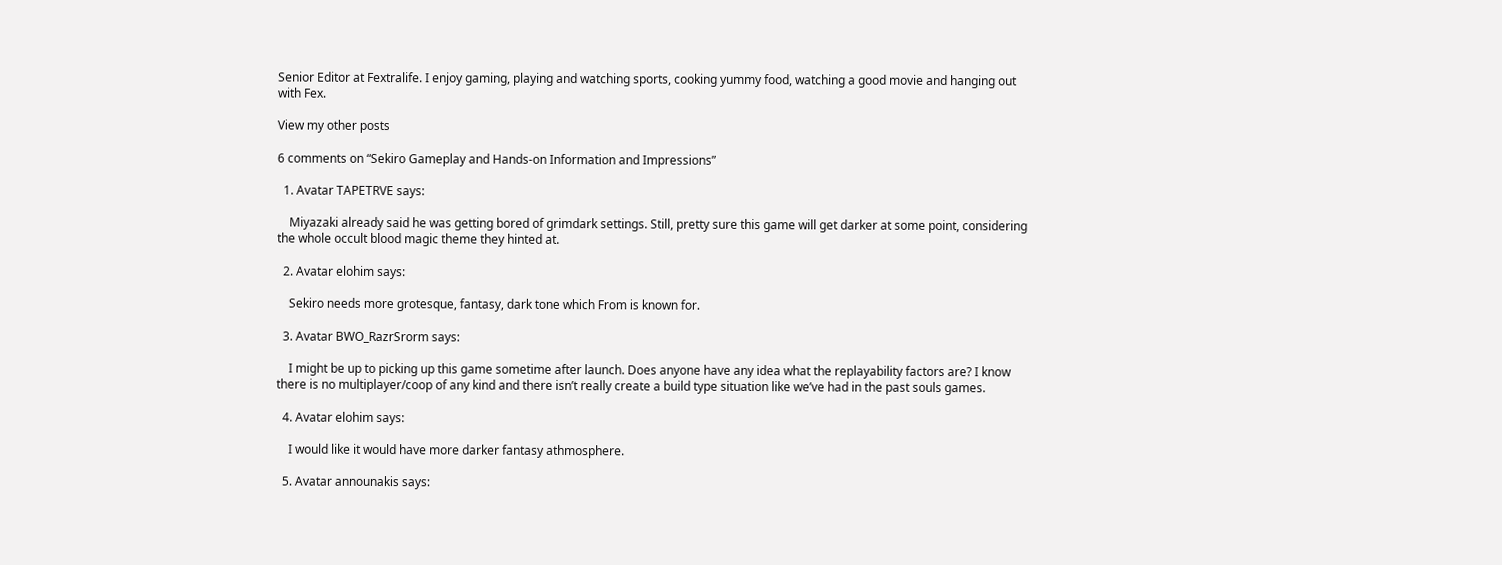Senior Editor at Fextralife. I enjoy gaming, playing and watching sports, cooking yummy food, watching a good movie and hanging out with Fex.

View my other posts

6 comments on “Sekiro Gameplay and Hands-on Information and Impressions”

  1. Avatar TAPETRVE says:

    Miyazaki already said he was getting bored of grimdark settings. Still, pretty sure this game will get darker at some point, considering the whole occult blood magic theme they hinted at.

  2. Avatar elohim says:

    Sekiro needs more grotesque, fantasy, dark tone which From is known for.

  3. Avatar BWO_RazrSrorm says:

    I might be up to picking up this game sometime after launch. Does anyone have any idea what the replayability factors are? I know there is no multiplayer/coop of any kind and there isn’t really create a build type situation like we’ve had in the past souls games.

  4. Avatar elohim says:

    I would like it would have more darker fantasy athmosphere.

  5. Avatar announakis says: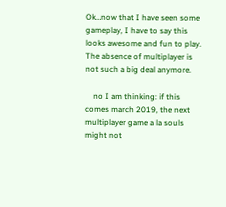Ok…now that I have seen some gameplay, I have to say this looks awesome and fun to play. The absence of multiplayer is not such a big deal anymore.

    no I am thinking: if this comes march 2019, the next multiplayer game a la souls might not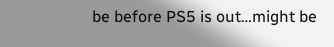be before PS5 is out…might be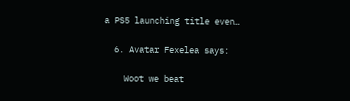a PS5 launching title even…

  6. Avatar Fexelea says:

    Woot we beat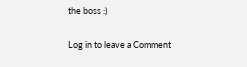the boss :)

Log in to leave a Comment